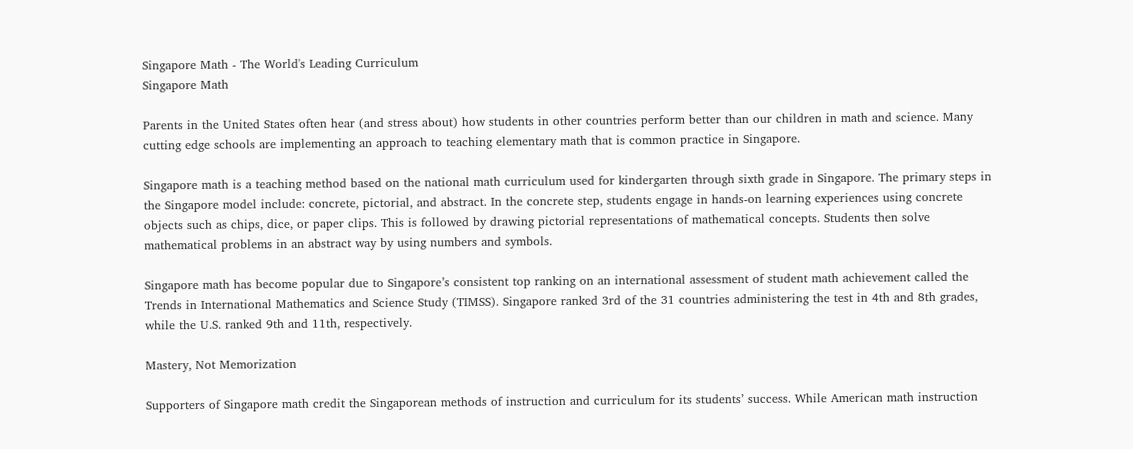Singapore Math - The World's Leading Curriculum
Singapore Math

Parents in the United States often hear (and stress about) how students in other countries perform better than our children in math and science. Many cutting edge schools are implementing an approach to teaching elementary math that is common practice in Singapore.

Singapore math is a teaching method based on the national math curriculum used for kindergarten through sixth grade in Singapore. The primary steps in the Singapore model include: concrete, pictorial, and abstract. In the concrete step, students engage in hands-on learning experiences using concrete objects such as chips, dice, or paper clips. This is followed by drawing pictorial representations of mathematical concepts. Students then solve mathematical problems in an abstract way by using numbers and symbols.

Singapore math has become popular due to Singapore’s consistent top ranking on an international assessment of student math achievement called the Trends in International Mathematics and Science Study (TIMSS). Singapore ranked 3rd of the 31 countries administering the test in 4th and 8th grades, while the U.S. ranked 9th and 11th, respectively.

Mastery, Not Memorization

Supporters of Singapore math credit the Singaporean methods of instruction and curriculum for its students’ success. While American math instruction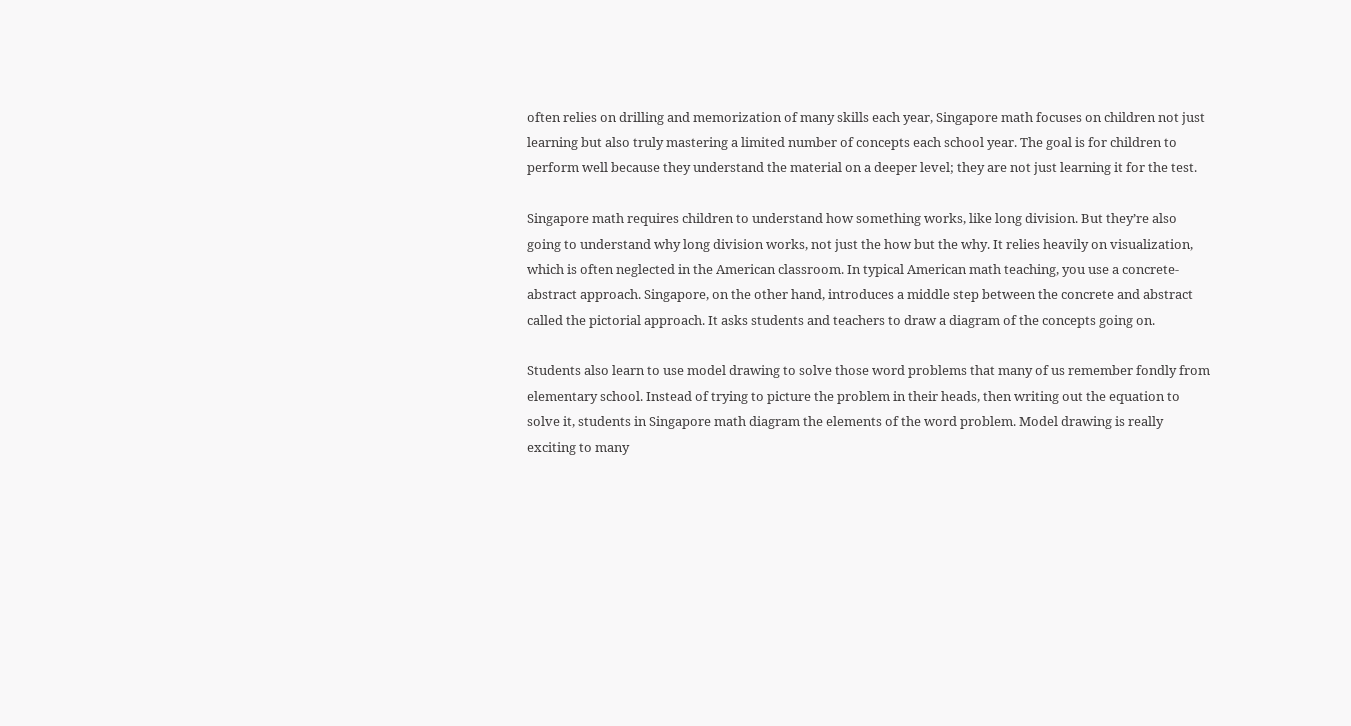often relies on drilling and memorization of many skills each year, Singapore math focuses on children not just learning but also truly mastering a limited number of concepts each school year. The goal is for children to perform well because they understand the material on a deeper level; they are not just learning it for the test.

Singapore math requires children to understand how something works, like long division. But they’re also going to understand why long division works, not just the how but the why. It relies heavily on visualization, which is often neglected in the American classroom. In typical American math teaching, you use a concrete-abstract approach. Singapore, on the other hand, introduces a middle step between the concrete and abstract called the pictorial approach. It asks students and teachers to draw a diagram of the concepts going on.

Students also learn to use model drawing to solve those word problems that many of us remember fondly from elementary school. Instead of trying to picture the problem in their heads, then writing out the equation to solve it, students in Singapore math diagram the elements of the word problem. Model drawing is really exciting to many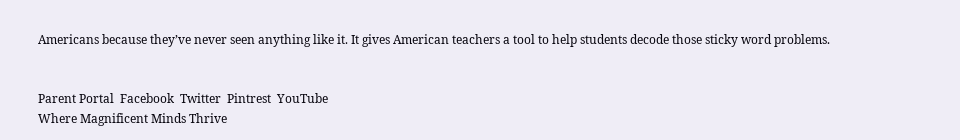Americans because they’ve never seen anything like it. It gives American teachers a tool to help students decode those sticky word problems.


Parent Portal  Facebook  Twitter  Pintrest  YouTube
Where Magnificent Minds Thrive